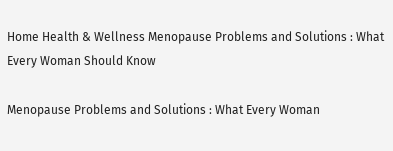Home Health & Wellness Menopause Problems and Solutions : What Every Woman Should Know

Menopause Problems and Solutions : What Every Woman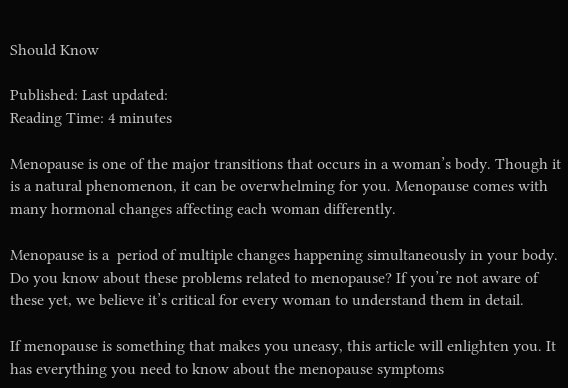Should Know

Published: Last updated:
Reading Time: 4 minutes

Menopause is one of the major transitions that occurs in a woman’s body. Though it is a natural phenomenon, it can be overwhelming for you. Menopause comes with many hormonal changes affecting each woman differently.

Menopause is a  period of multiple changes happening simultaneously in your body. Do you know about these problems related to menopause? If you’re not aware of these yet, we believe it’s critical for every woman to understand them in detail.

If menopause is something that makes you uneasy, this article will enlighten you. It has everything you need to know about the menopause symptoms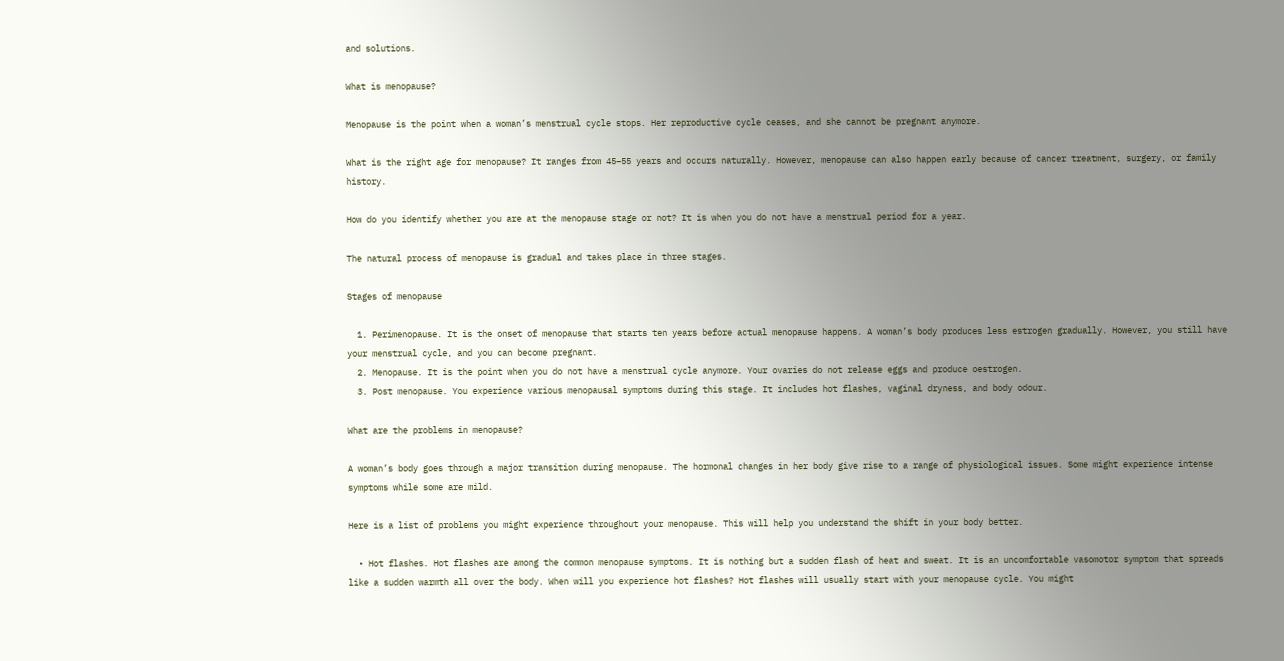and solutions.

What is menopause?

Menopause is the point when a woman’s menstrual cycle stops. Her reproductive cycle ceases, and she cannot be pregnant anymore.

What is the right age for menopause? It ranges from 45–55 years and occurs naturally. However, menopause can also happen early because of cancer treatment, surgery, or family history.

How do you identify whether you are at the menopause stage or not? It is when you do not have a menstrual period for a year.

The natural process of menopause is gradual and takes place in three stages.

Stages of menopause

  1. Perimenopause. It is the onset of menopause that starts ten years before actual menopause happens. A woman’s body produces less estrogen gradually. However, you still have your menstrual cycle, and you can become pregnant.
  2. Menopause. It is the point when you do not have a menstrual cycle anymore. Your ovaries do not release eggs and produce oestrogen.
  3. Post menopause. You experience various menopausal symptoms during this stage. It includes hot flashes, vaginal dryness, and body odour.

What are the problems in menopause?

A woman’s body goes through a major transition during menopause. The hormonal changes in her body give rise to a range of physiological issues. Some might experience intense symptoms while some are mild.

Here is a list of problems you might experience throughout your menopause. This will help you understand the shift in your body better.

  • Hot flashes. Hot flashes are among the common menopause symptoms. It is nothing but a sudden flash of heat and sweat. It is an uncomfortable vasomotor symptom that spreads like a sudden warmth all over the body. When will you experience hot flashes? Hot flashes will usually start with your menopause cycle. You might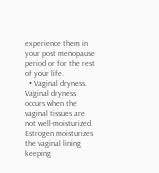experience them in your post menopause period or for the rest of your life.
  • Vaginal dryness. Vaginal dryness occurs when the vaginal tissues are not well-moisturized. Estrogen moisturizes the vaginal lining keeping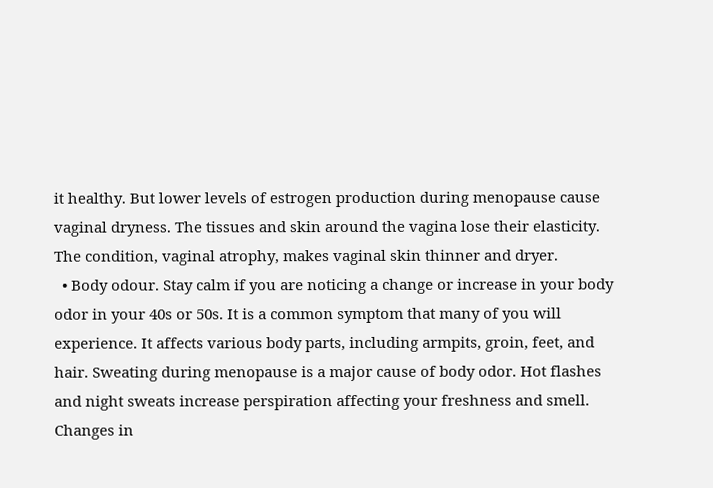it healthy. But lower levels of estrogen production during menopause cause vaginal dryness. The tissues and skin around the vagina lose their elasticity. The condition, vaginal atrophy, makes vaginal skin thinner and dryer.
  • Body odour. Stay calm if you are noticing a change or increase in your body odor in your 40s or 50s. It is a common symptom that many of you will experience. It affects various body parts, including armpits, groin, feet, and hair. Sweating during menopause is a major cause of body odor. Hot flashes and night sweats increase perspiration affecting your freshness and smell. Changes in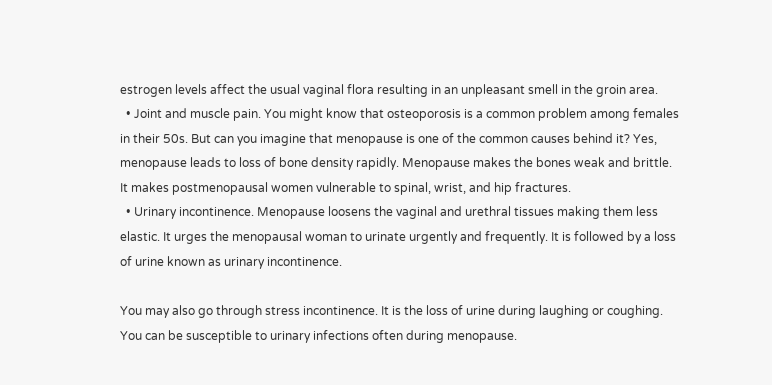estrogen levels affect the usual vaginal flora resulting in an unpleasant smell in the groin area.
  • Joint and muscle pain. You might know that osteoporosis is a common problem among females in their 50s. But can you imagine that menopause is one of the common causes behind it? Yes, menopause leads to loss of bone density rapidly. Menopause makes the bones weak and brittle. It makes postmenopausal women vulnerable to spinal, wrist, and hip fractures.
  • Urinary incontinence. Menopause loosens the vaginal and urethral tissues making them less elastic. It urges the menopausal woman to urinate urgently and frequently. It is followed by a loss of urine known as urinary incontinence.

You may also go through stress incontinence. It is the loss of urine during laughing or coughing. You can be susceptible to urinary infections often during menopause.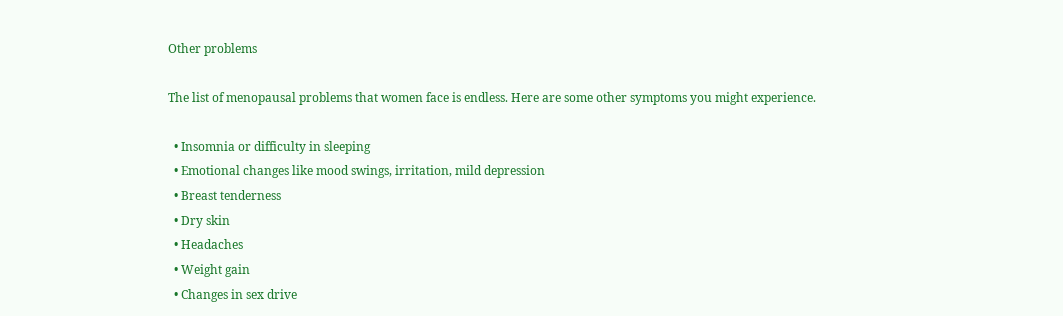Other problems

The list of menopausal problems that women face is endless. Here are some other symptoms you might experience.

  • Insomnia or difficulty in sleeping
  • Emotional changes like mood swings, irritation, mild depression
  • Breast tenderness
  • Dry skin
  • Headaches
  • Weight gain
  • Changes in sex drive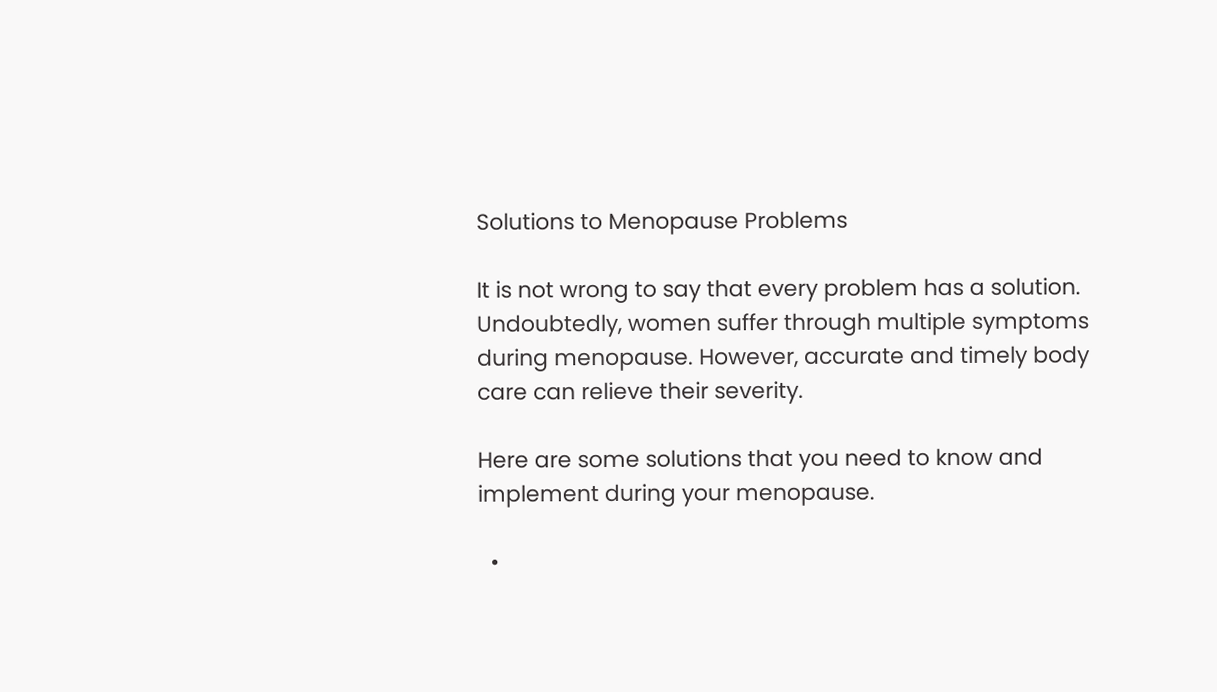Solutions to Menopause Problems

It is not wrong to say that every problem has a solution. Undoubtedly, women suffer through multiple symptoms during menopause. However, accurate and timely body care can relieve their severity.

Here are some solutions that you need to know and implement during your menopause.

  •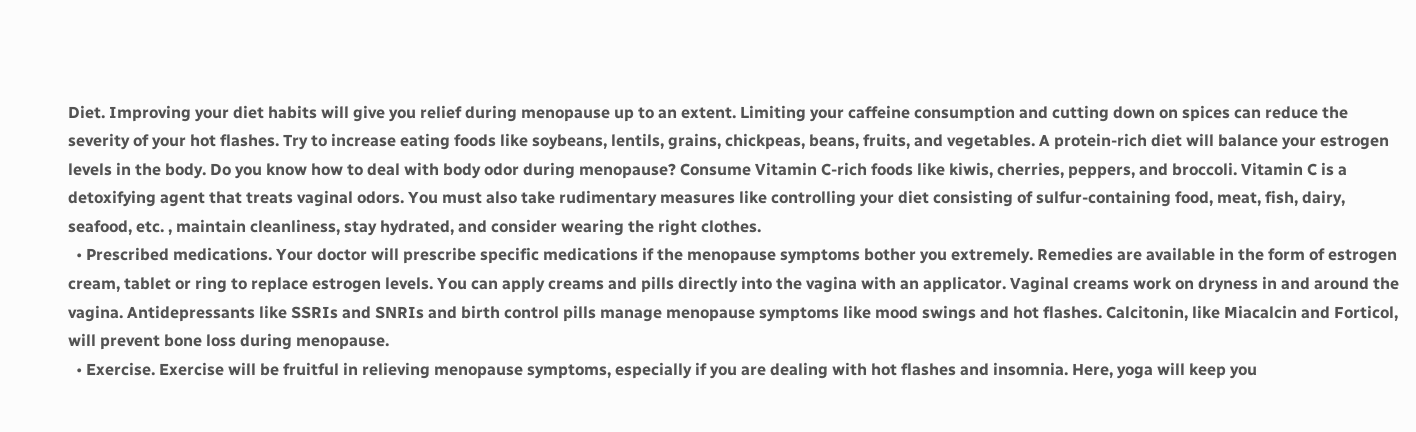Diet. Improving your diet habits will give you relief during menopause up to an extent. Limiting your caffeine consumption and cutting down on spices can reduce the severity of your hot flashes. Try to increase eating foods like soybeans, lentils, grains, chickpeas, beans, fruits, and vegetables. A protein-rich diet will balance your estrogen levels in the body. Do you know how to deal with body odor during menopause? Consume Vitamin C-rich foods like kiwis, cherries, peppers, and broccoli. Vitamin C is a detoxifying agent that treats vaginal odors. You must also take rudimentary measures like controlling your diet consisting of sulfur-containing food, meat, fish, dairy, seafood, etc. , maintain cleanliness, stay hydrated, and consider wearing the right clothes.
  • Prescribed medications. Your doctor will prescribe specific medications if the menopause symptoms bother you extremely. Remedies are available in the form of estrogen cream, tablet or ring to replace estrogen levels. You can apply creams and pills directly into the vagina with an applicator. Vaginal creams work on dryness in and around the vagina. Antidepressants like SSRIs and SNRIs and birth control pills manage menopause symptoms like mood swings and hot flashes. Calcitonin, like Miacalcin and Forticol, will prevent bone loss during menopause.
  • Exercise. Exercise will be fruitful in relieving menopause symptoms, especially if you are dealing with hot flashes and insomnia. Here, yoga will keep you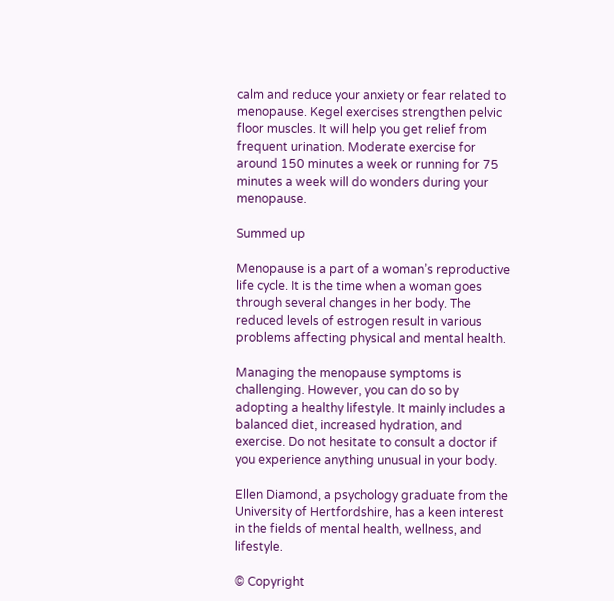calm and reduce your anxiety or fear related to menopause. Kegel exercises strengthen pelvic floor muscles. It will help you get relief from frequent urination. Moderate exercise for around 150 minutes a week or running for 75 minutes a week will do wonders during your menopause.

Summed up

Menopause is a part of a woman’s reproductive life cycle. It is the time when a woman goes through several changes in her body. The reduced levels of estrogen result in various problems affecting physical and mental health.

Managing the menopause symptoms is challenging. However, you can do so by adopting a healthy lifestyle. It mainly includes a balanced diet, increased hydration, and exercise. Do not hesitate to consult a doctor if you experience anything unusual in your body.

Ellen Diamond, a psychology graduate from the University of Hertfordshire, has a keen interest in the fields of mental health, wellness, and lifestyle.

© Copyright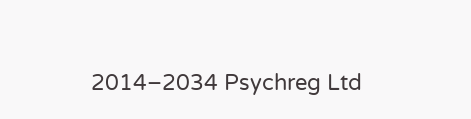2014–2034 Psychreg Ltd